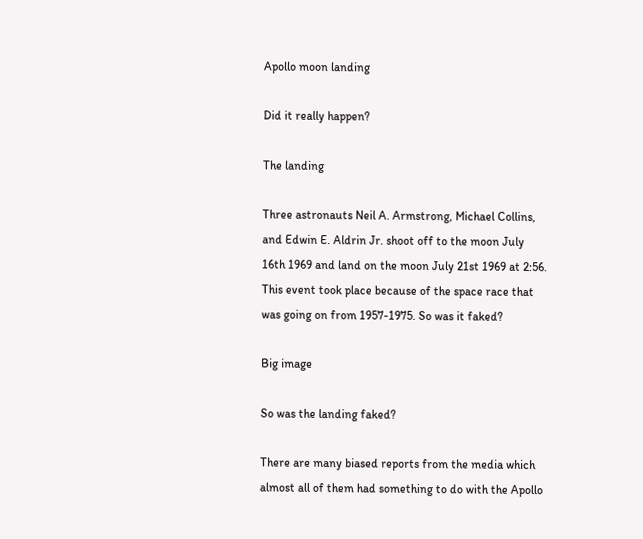Apollo moon landing

Did it really happen?

The landing

Three astronauts Neil A. Armstrong, Michael Collins, and Edwin E. Aldrin Jr. shoot off to the moon July 16th 1969 and land on the moon July 21st 1969 at 2:56. This event took place because of the space race that was going on from 1957-1975. So was it faked?

Big image

So was the landing faked?

There are many biased reports from the media which almost all of them had something to do with the Apollo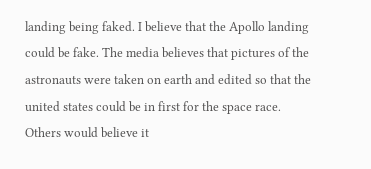landing being faked. I believe that the Apollo landing could be fake. The media believes that pictures of the astronauts were taken on earth and edited so that the united states could be in first for the space race. Others would believe it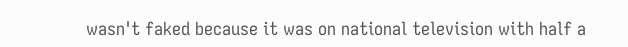wasn't faked because it was on national television with half a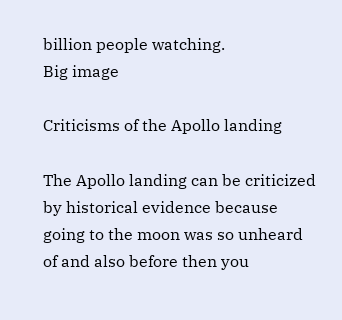billion people watching.
Big image

Criticisms of the Apollo landing

The Apollo landing can be criticized by historical evidence because going to the moon was so unheard of and also before then you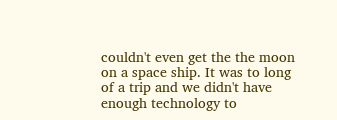couldn't even get the the moon on a space ship. It was to long of a trip and we didn't have enough technology to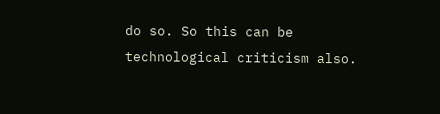do so. So this can be technological criticism also.